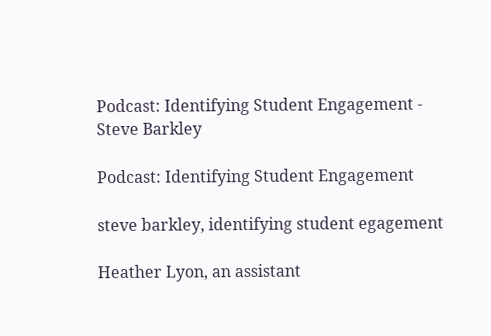Podcast: Identifying Student Engagement - Steve Barkley

Podcast: Identifying Student Engagement

steve barkley, identifying student egagement

Heather Lyon, an assistant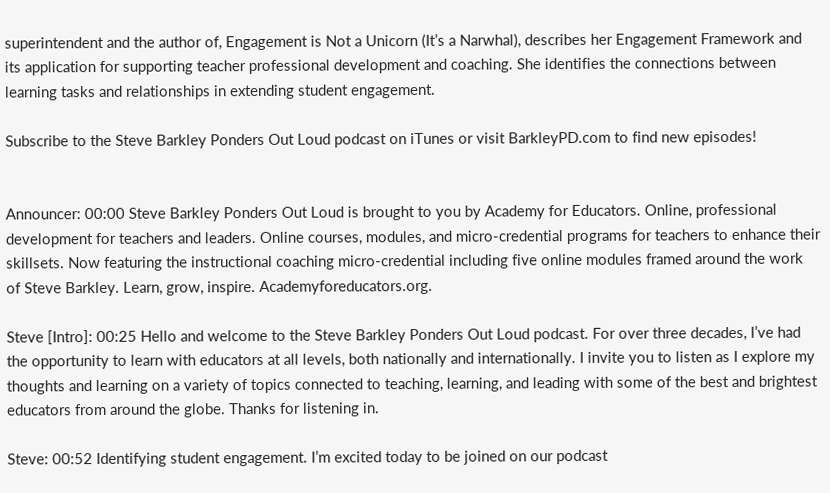superintendent and the author of, Engagement is Not a Unicorn (It’s a Narwhal), describes her Engagement Framework and its application for supporting teacher professional development and coaching. She identifies the connections between learning tasks and relationships in extending student engagement.

Subscribe to the Steve Barkley Ponders Out Loud podcast on iTunes or visit BarkleyPD.com to find new episodes!


Announcer: 00:00 Steve Barkley Ponders Out Loud is brought to you by Academy for Educators. Online, professional development for teachers and leaders. Online courses, modules, and micro-credential programs for teachers to enhance their skillsets. Now featuring the instructional coaching micro-credential including five online modules framed around the work of Steve Barkley. Learn, grow, inspire. Academyforeducators.org.

Steve [Intro]: 00:25 Hello and welcome to the Steve Barkley Ponders Out Loud podcast. For over three decades, I’ve had the opportunity to learn with educators at all levels, both nationally and internationally. I invite you to listen as I explore my thoughts and learning on a variety of topics connected to teaching, learning, and leading with some of the best and brightest educators from around the globe. Thanks for listening in.

Steve: 00:52 Identifying student engagement. I’m excited today to be joined on our podcast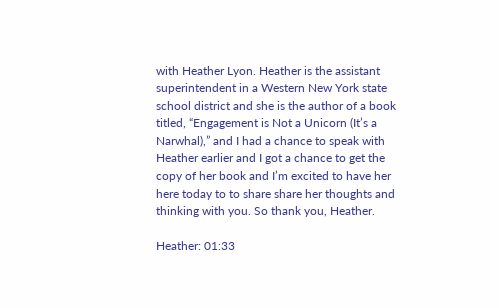with Heather Lyon. Heather is the assistant
superintendent in a Western New York state school district and she is the author of a book titled, “Engagement is Not a Unicorn (It’s a Narwhal),” and I had a chance to speak with Heather earlier and I got a chance to get the copy of her book and I’m excited to have her here today to to share share her thoughts and thinking with you. So thank you, Heather.

Heather: 01:33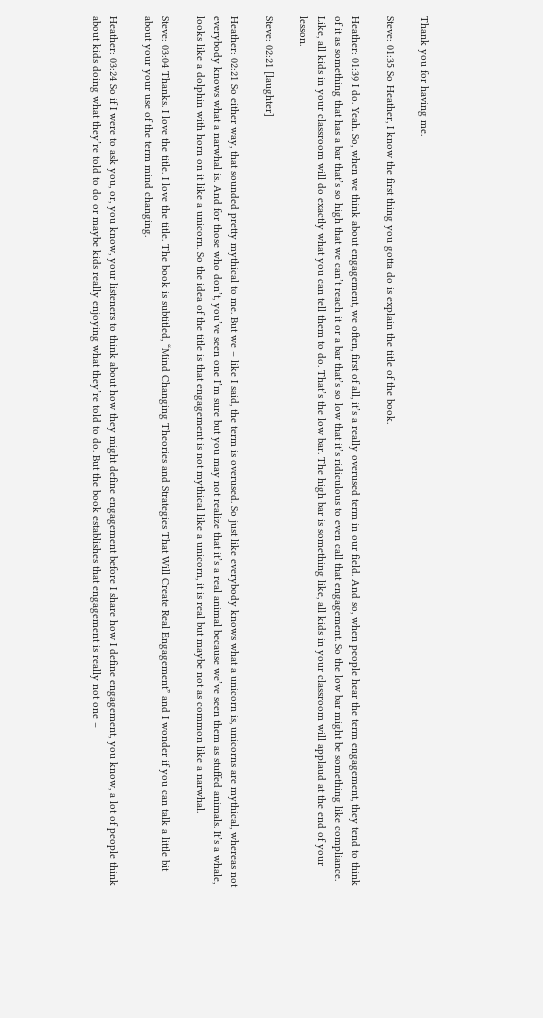Thank you for having me.

Steve: 01:35 So Heather, I know the first thing you gotta do is explain the title of the book.

Heather: 01:39 I do. Yeah. So, when we think about engagement, we often, first of all, it’s a really overused term in our field. And so, when people hear the term engagement, they tend to think of it as something that has a bar that’s so high that we can’t reach it or a bar that’s so low that it’s ridiculous to even call that engagement. So the low bar might be something like compliance. Like, all kids in your classroom will do exactly what you can tell them to do. That’s the low bar. The high bar is something like, all kids in your classroom will applaud at the end of your lesson.

Steve: 02:21 [laughter]

Heather: 02:21 So either way, that sounded pretty mythical to me. But we – like I said, the term is overused. So just like everybody knows what a unicorn is, unicorns are mythical, whereas not everybody knows what a narwhal is. And for those who don’t, you’ve seen one I’m sure but you may not realize that it’s a real animal because we’ve seen them as stuffed animals. It’s a whale, looks like a dolphin with horn on it like a unicorn. So the idea of the title is that engagement is not mythical like a unicorn, it is real but maybe not as common like a narwhal.

Steve: 03:04 Thanks. I love the title. I love the title. The book is subtitled, “Mind Changing Theories and Strategies That Will Create Real Engagement” and I wonder if you can talk a little bit about your your use of the term mind changing.

Heather: 03:24 So if I were to ask you, or, you know, your listeners to think about how they might define engagement before I share how I define engagement, you know, a lot of people think about kids doing what they’re told to do or maybe kids really enjoying what they’re told to do. But the book establishes that engagement is really not one –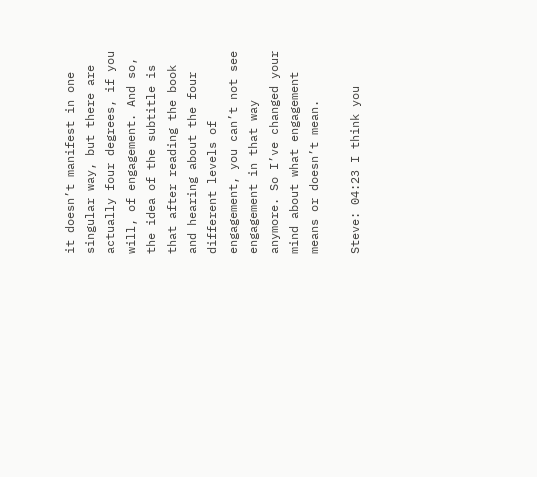it doesn’t manifest in one singular way, but there are actually four degrees, if you will, of engagement. And so, the idea of the subtitle is that after reading the book and hearing about the four different levels of engagement, you can’t not see engagement in that way anymore. So I’ve changed your mind about what engagement means or doesn’t mean.

Steve: 04:23 I think you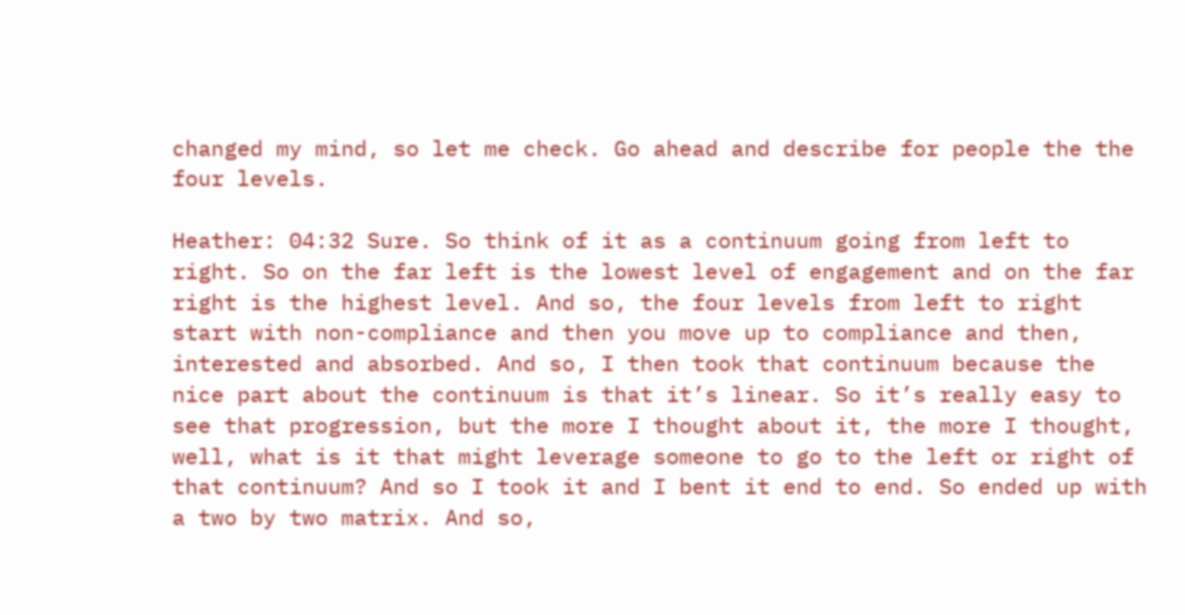changed my mind, so let me check. Go ahead and describe for people the the four levels.

Heather: 04:32 Sure. So think of it as a continuum going from left to right. So on the far left is the lowest level of engagement and on the far right is the highest level. And so, the four levels from left to right start with non-compliance and then you move up to compliance and then, interested and absorbed. And so, I then took that continuum because the nice part about the continuum is that it’s linear. So it’s really easy to see that progression, but the more I thought about it, the more I thought, well, what is it that might leverage someone to go to the left or right of that continuum? And so I took it and I bent it end to end. So ended up with a two by two matrix. And so,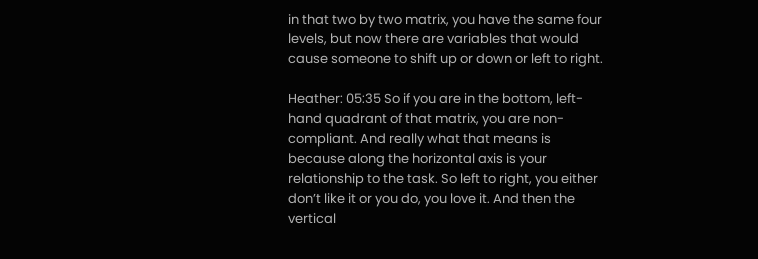in that two by two matrix, you have the same four levels, but now there are variables that would cause someone to shift up or down or left to right.

Heather: 05:35 So if you are in the bottom, left-hand quadrant of that matrix, you are non-compliant. And really what that means is because along the horizontal axis is your relationship to the task. So left to right, you either don’t like it or you do, you love it. And then the vertical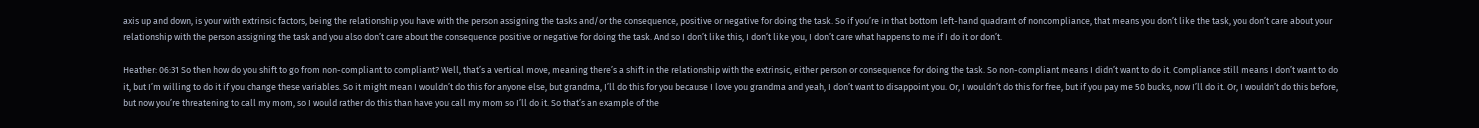axis up and down, is your with extrinsic factors, being the relationship you have with the person assigning the tasks and/or the consequence, positive or negative for doing the task. So if you’re in that bottom left-hand quadrant of noncompliance, that means you don’t like the task, you don’t care about your relationship with the person assigning the task and you also don’t care about the consequence positive or negative for doing the task. And so I don’t like this, I don’t like you, I don’t care what happens to me if I do it or don’t.

Heather: 06:31 So then how do you shift to go from non-compliant to compliant? Well, that’s a vertical move, meaning there’s a shift in the relationship with the extrinsic, either person or consequence for doing the task. So non-compliant means I didn’t want to do it. Compliance still means I don’t want to do it, but I’m willing to do it if you change these variables. So it might mean I wouldn’t do this for anyone else, but grandma, I’ll do this for you because I love you grandma and yeah, I don’t want to disappoint you. Or, I wouldn’t do this for free, but if you pay me 50 bucks, now I’ll do it. Or, I wouldn’t do this before, but now you’re threatening to call my mom, so I would rather do this than have you call my mom so I’ll do it. So that’s an example of the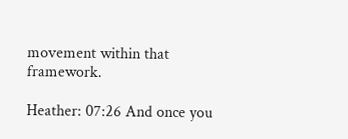movement within that framework.

Heather: 07:26 And once you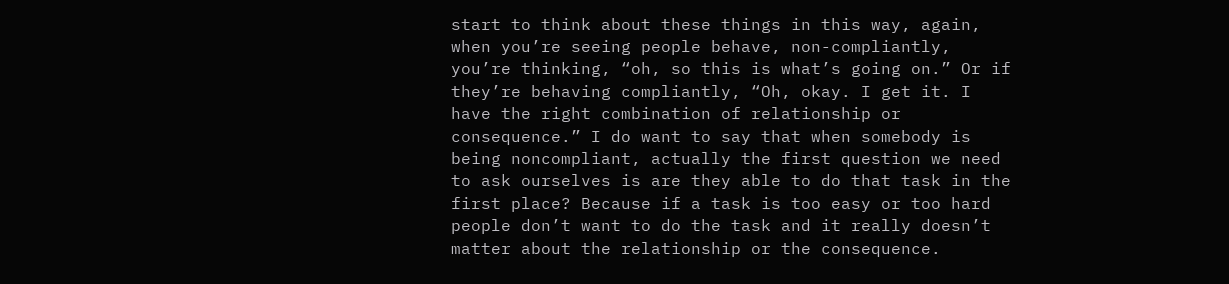start to think about these things in this way, again, when you’re seeing people behave, non-compliantly, you’re thinking, “oh, so this is what’s going on.” Or if they’re behaving compliantly, “Oh, okay. I get it. I have the right combination of relationship or consequence.” I do want to say that when somebody is being noncompliant, actually the first question we need to ask ourselves is are they able to do that task in the first place? Because if a task is too easy or too hard people don’t want to do the task and it really doesn’t matter about the relationship or the consequence.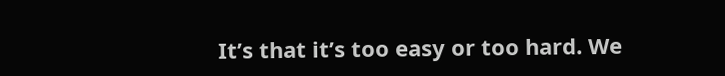It’s that it’s too easy or too hard. We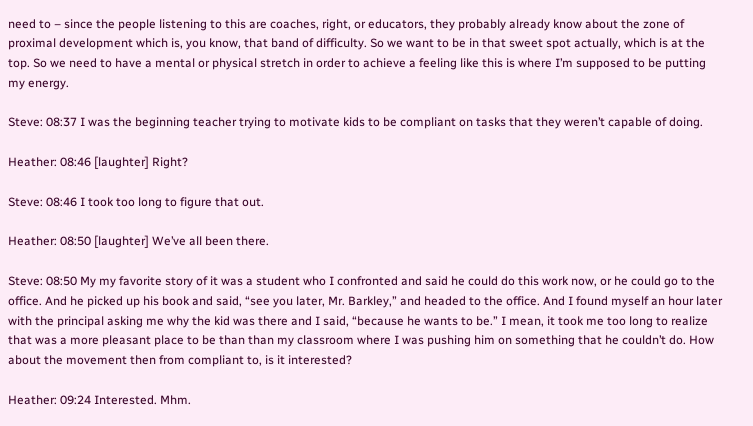need to – since the people listening to this are coaches, right, or educators, they probably already know about the zone of proximal development which is, you know, that band of difficulty. So we want to be in that sweet spot actually, which is at the top. So we need to have a mental or physical stretch in order to achieve a feeling like this is where I’m supposed to be putting my energy.

Steve: 08:37 I was the beginning teacher trying to motivate kids to be compliant on tasks that they weren’t capable of doing.

Heather: 08:46 [laughter] Right?

Steve: 08:46 I took too long to figure that out.

Heather: 08:50 [laughter] We’ve all been there.

Steve: 08:50 My my favorite story of it was a student who I confronted and said he could do this work now, or he could go to the office. And he picked up his book and said, “see you later, Mr. Barkley,” and headed to the office. And I found myself an hour later with the principal asking me why the kid was there and I said, “because he wants to be.” I mean, it took me too long to realize that was a more pleasant place to be than than my classroom where I was pushing him on something that he couldn’t do. How about the movement then from compliant to, is it interested?

Heather: 09:24 Interested. Mhm.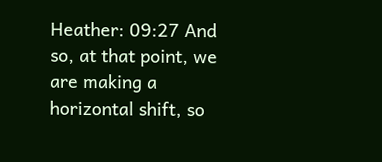Heather: 09:27 And so, at that point, we are making a horizontal shift, so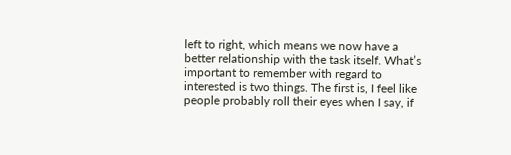left to right, which means we now have a better relationship with the task itself. What’s important to remember with regard to interested is two things. The first is, I feel like people probably roll their eyes when I say, if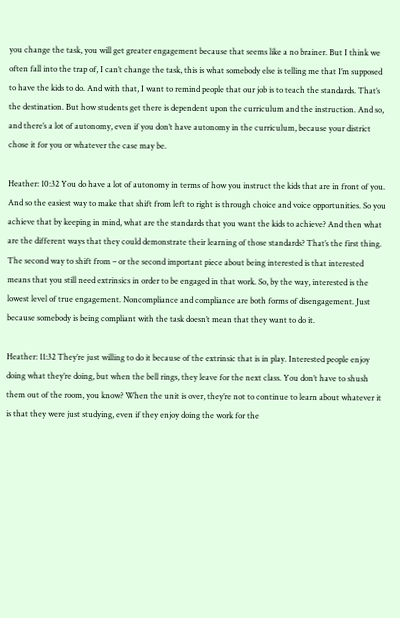you change the task, you will get greater engagement because that seems like a no brainer. But I think we often fall into the trap of, I can’t change the task, this is what somebody else is telling me that I’m supposed to have the kids to do. And with that, I want to remind people that our job is to teach the standards. That’s the destination. But how students get there is dependent upon the curriculum and the instruction. And so, and there’s a lot of autonomy, even if you don’t have autonomy in the curriculum, because your district chose it for you or whatever the case may be.

Heather: 10:32 You do have a lot of autonomy in terms of how you instruct the kids that are in front of you. And so the easiest way to make that shift from left to right is through choice and voice opportunities. So you achieve that by keeping in mind, what are the standards that you want the kids to achieve? And then what are the different ways that they could demonstrate their learning of those standards? That’s the first thing. The second way to shift from – or the second important piece about being interested is that interested means that you still need extrinsics in order to be engaged in that work. So, by the way, interested is the lowest level of true engagement. Noncompliance and compliance are both forms of disengagement. Just because somebody is being compliant with the task doesn’t mean that they want to do it.

Heather: 11:32 They’re just willing to do it because of the extrinsic that is in play. Interested people enjoy doing what they’re doing, but when the bell rings, they leave for the next class. You don’t have to shush them out of the room, you know? When the unit is over, they’re not to continue to learn about whatever it is that they were just studying, even if they enjoy doing the work for the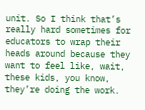unit. So I think that’s really hard sometimes for educators to wrap their heads around because they want to feel like, wait, these kids, you know, they’re doing the work.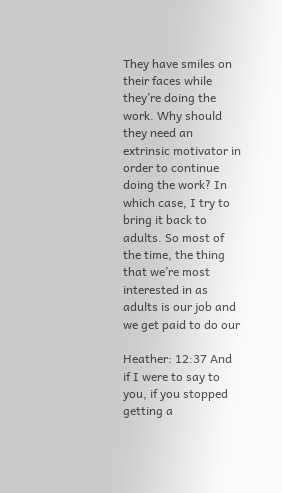They have smiles on their faces while they’re doing the work. Why should they need an extrinsic motivator in order to continue doing the work? In which case, I try to bring it back to adults. So most of the time, the thing that we’re most interested in as adults is our job and we get paid to do our

Heather: 12:37 And if I were to say to you, if you stopped getting a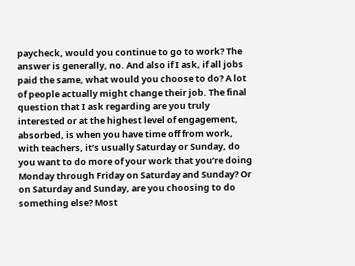paycheck, would you continue to go to work? The answer is generally, no. And also if I ask, if all jobs paid the same, what would you choose to do? A lot of people actually might change their job. The final question that I ask regarding are you truly interested or at the highest level of engagement, absorbed, is when you have time off from work, with teachers, it’s usually Saturday or Sunday, do you want to do more of your work that you’re doing Monday through Friday on Saturday and Sunday? Or on Saturday and Sunday, are you choosing to do something else? Most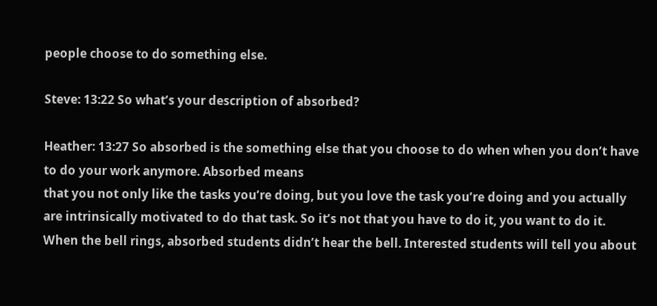people choose to do something else.

Steve: 13:22 So what’s your description of absorbed?

Heather: 13:27 So absorbed is the something else that you choose to do when when you don’t have to do your work anymore. Absorbed means
that you not only like the tasks you’re doing, but you love the task you’re doing and you actually are intrinsically motivated to do that task. So it’s not that you have to do it, you want to do it. When the bell rings, absorbed students didn’t hear the bell. Interested students will tell you about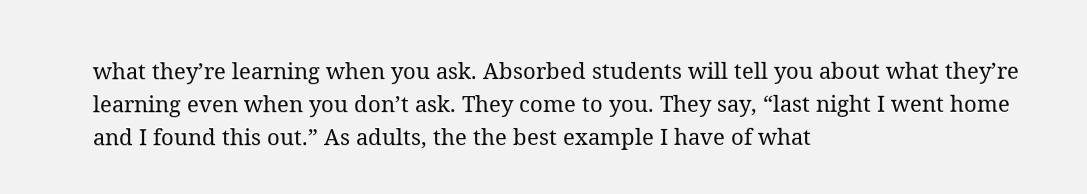what they’re learning when you ask. Absorbed students will tell you about what they’re learning even when you don’t ask. They come to you. They say, “last night I went home and I found this out.” As adults, the the best example I have of what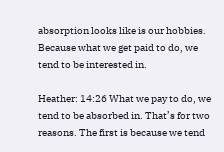absorption looks like is our hobbies. Because what we get paid to do, we tend to be interested in.

Heather: 14:26 What we pay to do, we tend to be absorbed in. That’s for two reasons. The first is because we tend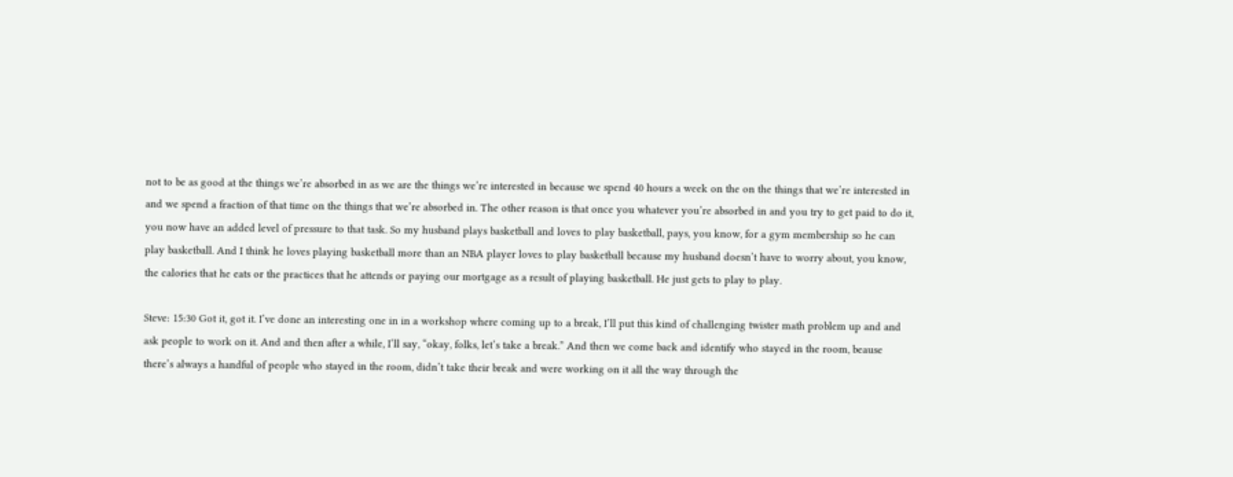not to be as good at the things we’re absorbed in as we are the things we’re interested in because we spend 40 hours a week on the on the things that we’re interested in and we spend a fraction of that time on the things that we’re absorbed in. The other reason is that once you whatever you’re absorbed in and you try to get paid to do it, you now have an added level of pressure to that task. So my husband plays basketball and loves to play basketball, pays, you know, for a gym membership so he can play basketball. And I think he loves playing basketball more than an NBA player loves to play basketball because my husband doesn’t have to worry about, you know, the calories that he eats or the practices that he attends or paying our mortgage as a result of playing basketball. He just gets to play to play.

Steve: 15:30 Got it, got it. I’ve done an interesting one in in a workshop where coming up to a break, I’ll put this kind of challenging twister math problem up and and ask people to work on it. And and then after a while, I’ll say, “okay, folks, let’s take a break.” And then we come back and identify who stayed in the room, beause there’s always a handful of people who stayed in the room, didn’t take their break and were working on it all the way through the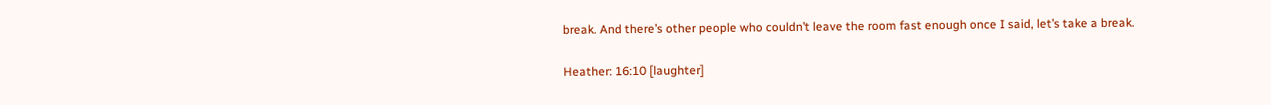break. And there’s other people who couldn’t leave the room fast enough once I said, let’s take a break.

Heather: 16:10 [laughter]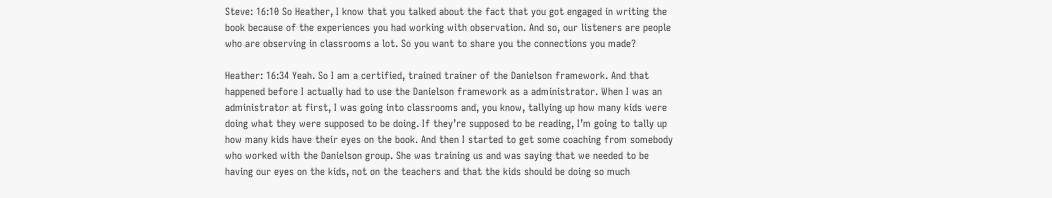Steve: 16:10 So Heather, I know that you talked about the fact that you got engaged in writing the book because of the experiences you had working with observation. And so, our listeners are people who are observing in classrooms a lot. So you want to share you the connections you made?

Heather: 16:34 Yeah. So I am a certified, trained trainer of the Danielson framework. And that happened before I actually had to use the Danielson framework as a administrator. When I was an administrator at first, I was going into classrooms and, you know, tallying up how many kids were doing what they were supposed to be doing. If they’re supposed to be reading, I’m going to tally up how many kids have their eyes on the book. And then I started to get some coaching from somebody who worked with the Danielson group. She was training us and was saying that we needed to be having our eyes on the kids, not on the teachers and that the kids should be doing so much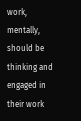work, mentally, should be thinking and engaged in their work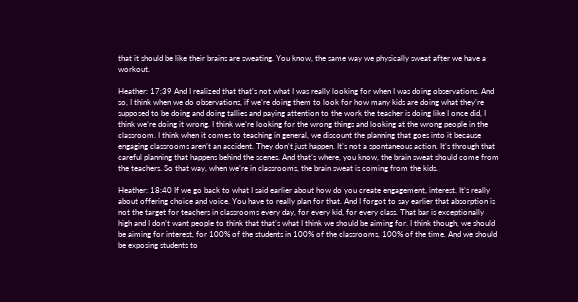that it should be like their brains are sweating. You know, the same way we physically sweat after we have a workout.

Heather: 17:39 And I realized that that’s not what I was really looking for when I was doing observations. And so, I think when we do observations, if we’re doing them to look for how many kids are doing what they’re supposed to be doing and doing tallies and paying attention to the work the teacher is doing like I once did, I think we’re doing it wrong. I think we’re looking for the wrong things and looking at the wrong people in the classroom. I think when it comes to teaching in general, we discount the planning that goes into it because engaging classrooms aren’t an accident. They don’t just happen. It’s not a spontaneous action. It’s through that careful planning that happens behind the scenes. And that’s where, you know, the brain sweat should come from the teachers. So that way, when we’re in classrooms, the brain sweat is coming from the kids.

Heather: 18:40 If we go back to what I said earlier about how do you create engagement, interest. It’s really about offering choice and voice. You have to really plan for that. And I forgot to say earlier that absorption is not the target for teachers in classrooms every day, for every kid, for every class. That bar is exceptionally high and I don’t want people to think that that’s what I think we should be aiming for. I think though, we should be aiming for interest, for 100% of the students in 100% of the classrooms, 100% of the time. And we should be exposing students to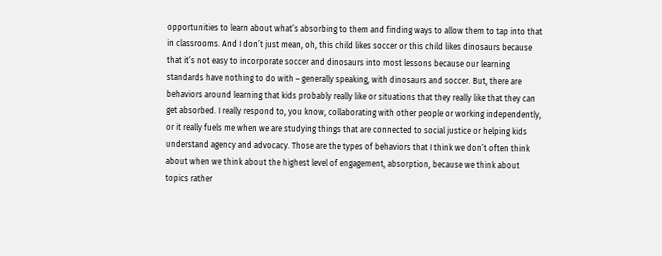opportunities to learn about what’s absorbing to them and finding ways to allow them to tap into that in classrooms. And I don’t just mean, oh, this child likes soccer or this child likes dinosaurs because that it’s not easy to incorporate soccer and dinosaurs into most lessons because our learning standards have nothing to do with – generally speaking, with dinosaurs and soccer. But, there are behaviors around learning that kids probably really like or situations that they really like that they can get absorbed. I really respond to, you know, collaborating with other people or working independently, or it really fuels me when we are studying things that are connected to social justice or helping kids understand agency and advocacy. Those are the types of behaviors that I think we don’t often think about when we think about the highest level of engagement, absorption, because we think about topics rather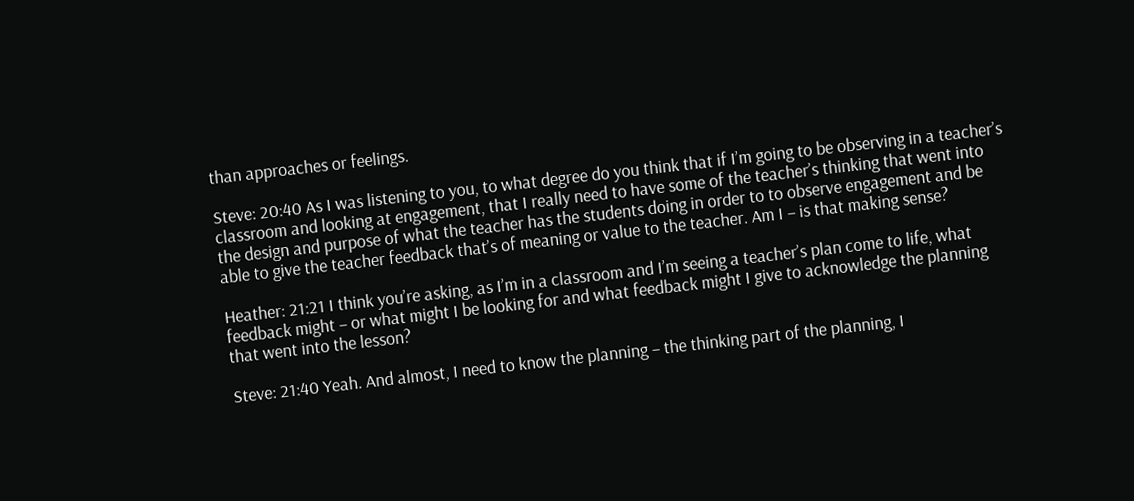than approaches or feelings.

Steve: 20:40 As I was listening to you, to what degree do you think that if I’m going to be observing in a teacher’s classroom and looking at engagement, that I really need to have some of the teacher’s thinking that went into the design and purpose of what the teacher has the students doing in order to to observe engagement and be able to give the teacher feedback that’s of meaning or value to the teacher. Am I – is that making sense?

Heather: 21:21 I think you’re asking, as I’m in a classroom and I’m seeing a teacher’s plan come to life, what feedback might – or what might I be looking for and what feedback might I give to acknowledge the planning that went into the lesson?

Steve: 21:40 Yeah. And almost, I need to know the planning – the thinking part of the planning, I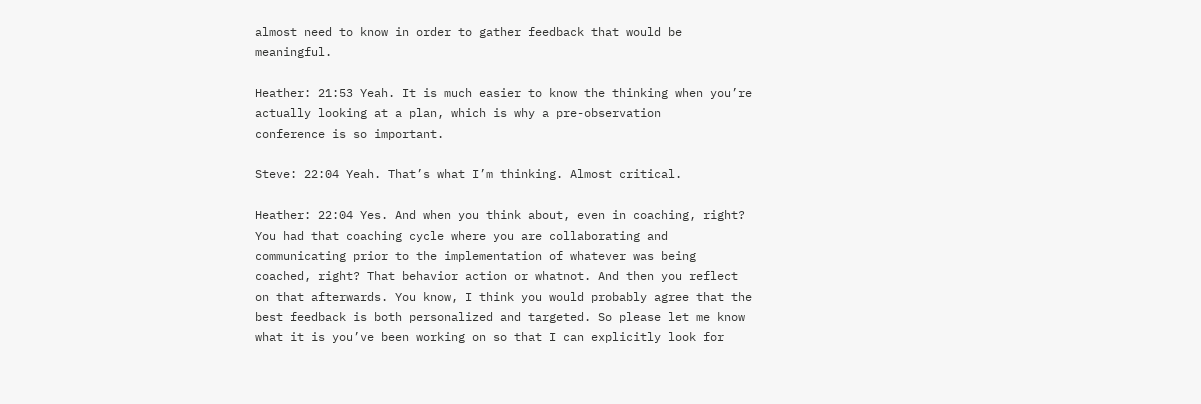almost need to know in order to gather feedback that would be meaningful.

Heather: 21:53 Yeah. It is much easier to know the thinking when you’re actually looking at a plan, which is why a pre-observation
conference is so important.

Steve: 22:04 Yeah. That’s what I’m thinking. Almost critical.

Heather: 22:04 Yes. And when you think about, even in coaching, right? You had that coaching cycle where you are collaborating and communicating prior to the implementation of whatever was being coached, right? That behavior action or whatnot. And then you reflect on that afterwards. You know, I think you would probably agree that the best feedback is both personalized and targeted. So please let me know what it is you’ve been working on so that I can explicitly look for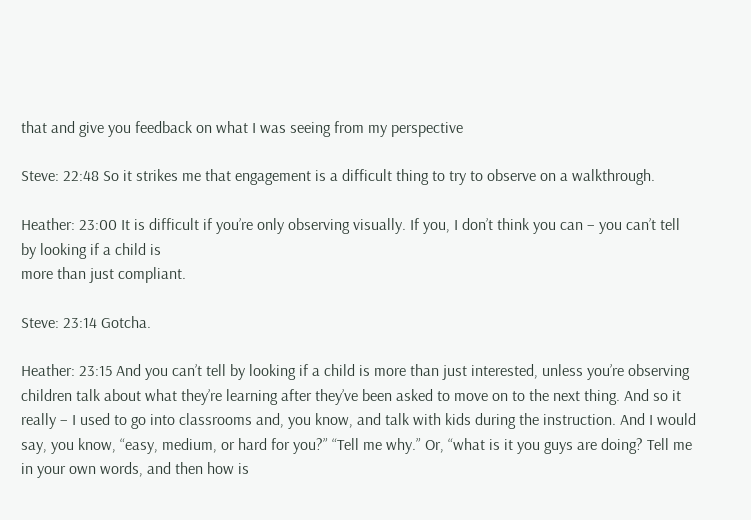that and give you feedback on what I was seeing from my perspective

Steve: 22:48 So it strikes me that engagement is a difficult thing to try to observe on a walkthrough.

Heather: 23:00 It is difficult if you’re only observing visually. If you, I don’t think you can – you can’t tell by looking if a child is
more than just compliant.

Steve: 23:14 Gotcha.

Heather: 23:15 And you can’t tell by looking if a child is more than just interested, unless you’re observing children talk about what they’re learning after they’ve been asked to move on to the next thing. And so it really – I used to go into classrooms and, you know, and talk with kids during the instruction. And I would say, you know, “easy, medium, or hard for you?” “Tell me why.” Or, “what is it you guys are doing? Tell me in your own words, and then how is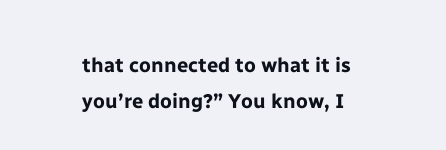that connected to what it is you’re doing?” You know, I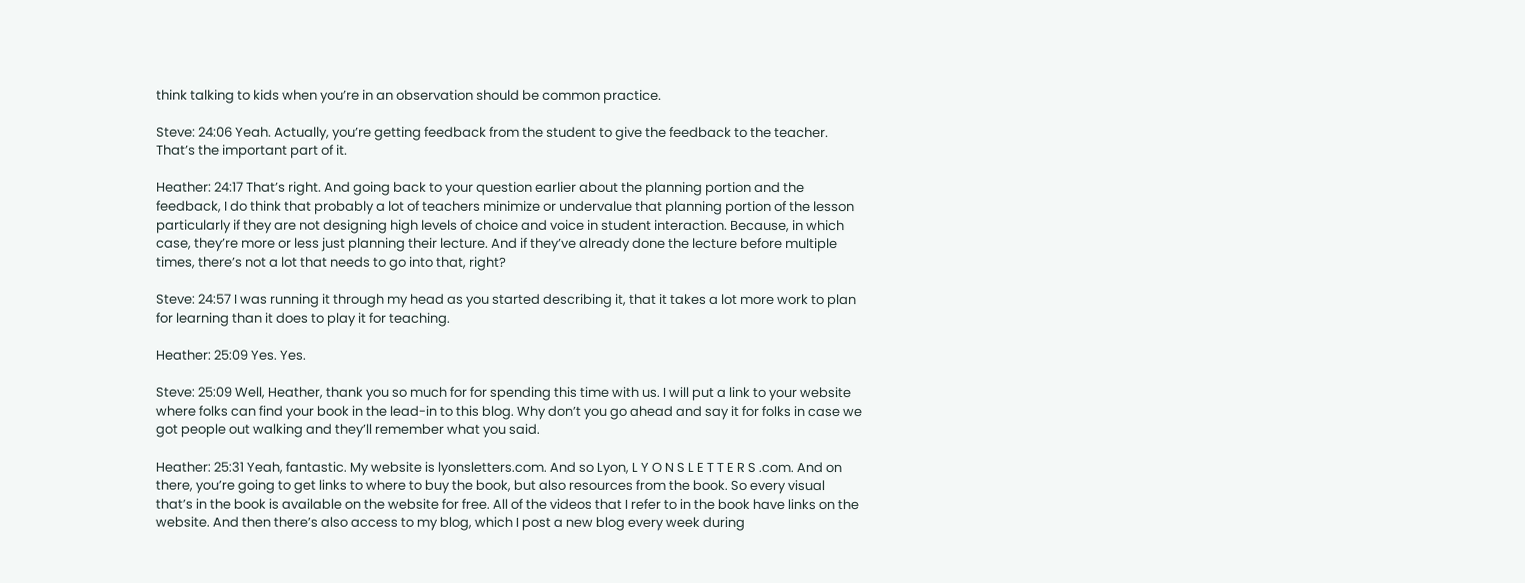think talking to kids when you’re in an observation should be common practice.

Steve: 24:06 Yeah. Actually, you’re getting feedback from the student to give the feedback to the teacher. That’s the important part of it.

Heather: 24:17 That’s right. And going back to your question earlier about the planning portion and the feedback, I do think that probably a lot of teachers minimize or undervalue that planning portion of the lesson particularly if they are not designing high levels of choice and voice in student interaction. Because, in which case, they’re more or less just planning their lecture. And if they’ve already done the lecture before multiple times, there’s not a lot that needs to go into that, right?

Steve: 24:57 I was running it through my head as you started describing it, that it takes a lot more work to plan for learning than it does to play it for teaching.

Heather: 25:09 Yes. Yes.

Steve: 25:09 Well, Heather, thank you so much for for spending this time with us. I will put a link to your website where folks can find your book in the lead-in to this blog. Why don’t you go ahead and say it for folks in case we got people out walking and they’ll remember what you said.

Heather: 25:31 Yeah, fantastic. My website is lyonsletters.com. And so Lyon, L Y O N S L E T T E R S .com. And on there, you’re going to get links to where to buy the book, but also resources from the book. So every visual that’s in the book is available on the website for free. All of the videos that I refer to in the book have links on the website. And then there’s also access to my blog, which I post a new blog every week during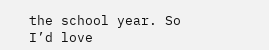the school year. So I’d love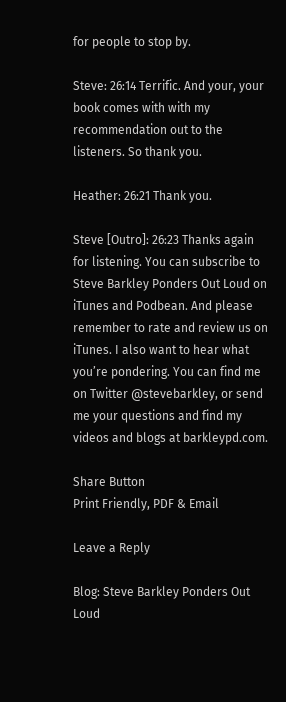for people to stop by.

Steve: 26:14 Terrific. And your, your book comes with with my recommendation out to the listeners. So thank you.

Heather: 26:21 Thank you.

Steve [Outro]: 26:23 Thanks again for listening. You can subscribe to Steve Barkley Ponders Out Loud on iTunes and Podbean. And please remember to rate and review us on iTunes. I also want to hear what you’re pondering. You can find me on Twitter @stevebarkley, or send me your questions and find my videos and blogs at barkleypd.com.

Share Button
Print Friendly, PDF & Email

Leave a Reply

Blog: Steve Barkley Ponders Out Loud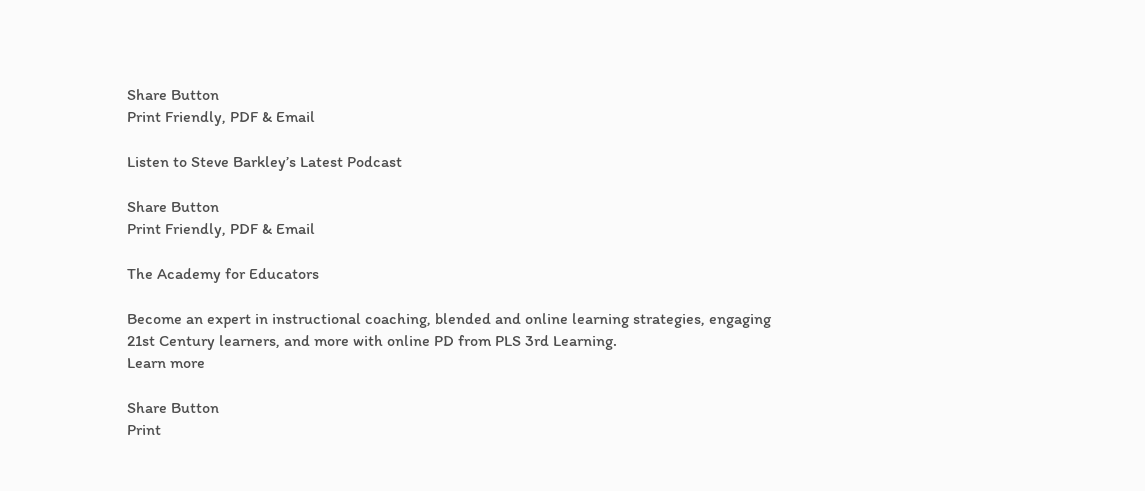Share Button
Print Friendly, PDF & Email

Listen to Steve Barkley’s Latest Podcast

Share Button
Print Friendly, PDF & Email

The Academy for Educators

Become an expert in instructional coaching, blended and online learning strategies, engaging 21st Century learners, and more with online PD from PLS 3rd Learning.
Learn more

Share Button
Print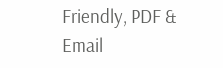Friendly, PDF & Email